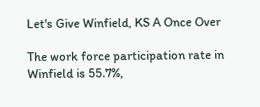Let's Give Winfield, KS A Once Over

The work force participation rate in Winfield is 55.7%,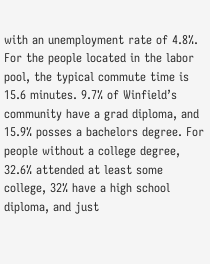with an unemployment rate of 4.8%. For the people located in the labor pool, the typical commute time is 15.6 minutes. 9.7% of Winfield’s community have a grad diploma, and 15.9% posses a bachelors degree. For people without a college degree, 32.6% attended at least some college, 32% have a high school diploma, and just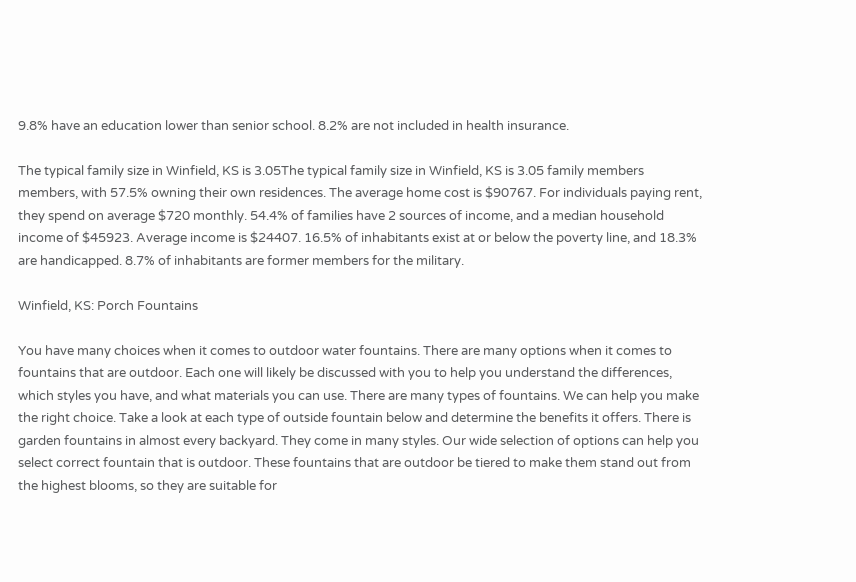9.8% have an education lower than senior school. 8.2% are not included in health insurance.

The typical family size in Winfield, KS is 3.05The typical family size in Winfield, KS is 3.05 family members members, with 57.5% owning their own residences. The average home cost is $90767. For individuals paying rent, they spend on average $720 monthly. 54.4% of families have 2 sources of income, and a median household income of $45923. Average income is $24407. 16.5% of inhabitants exist at or below the poverty line, and 18.3% are handicapped. 8.7% of inhabitants are former members for the military.

Winfield, KS: Porch Fountains

You have many choices when it comes to outdoor water fountains. There are many options when it comes to fountains that are outdoor. Each one will likely be discussed with you to help you understand the differences, which styles you have, and what materials you can use. There are many types of fountains. We can help you make the right choice. Take a look at each type of outside fountain below and determine the benefits it offers. There is garden fountains in almost every backyard. They come in many styles. Our wide selection of options can help you select correct fountain that is outdoor. These fountains that are outdoor be tiered to make them stand out from the highest blooms, so they are suitable for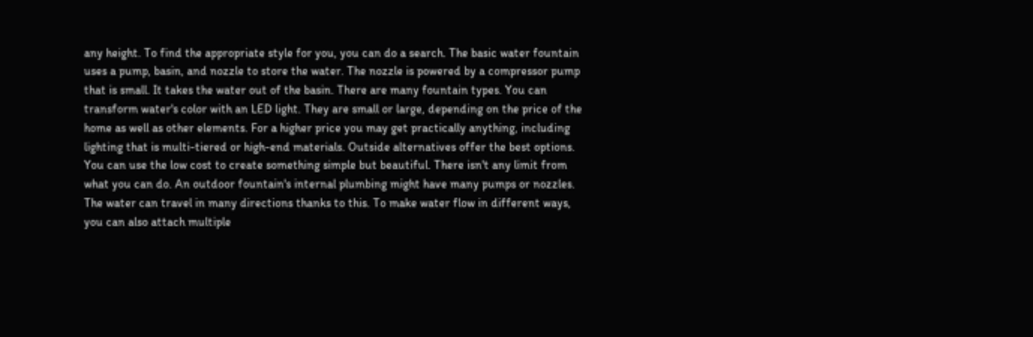any height. To find the appropriate style for you, you can do a search. The basic water fountain uses a pump, basin, and nozzle to store the water. The nozzle is powered by a compressor pump that is small. It takes the water out of the basin. There are many fountain types. You can transform water's color with an LED light. They are small or large, depending on the price of the home as well as other elements. For a higher price you may get practically anything, including lighting that is multi-tiered or high-end materials. Outside alternatives offer the best options. You can use the low cost to create something simple but beautiful. There isn't any limit from what you can do. An outdoor fountain's internal plumbing might have many pumps or nozzles. The water can travel in many directions thanks to this. To make water flow in different ways, you can also attach multiple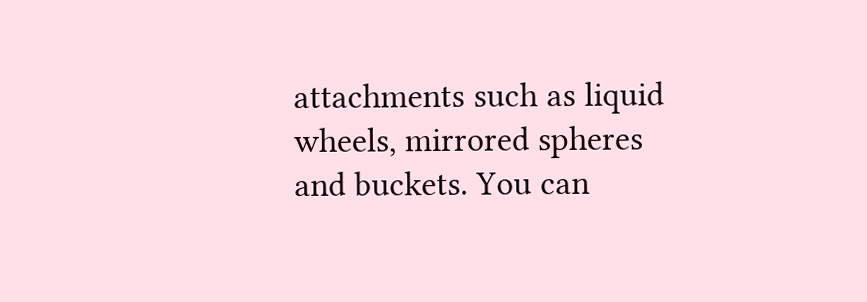attachments such as liquid wheels, mirrored spheres and buckets. You can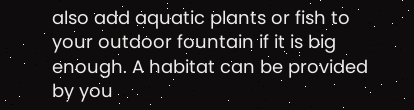also add aquatic plants or fish to your outdoor fountain if it is big enough. A habitat can be provided by you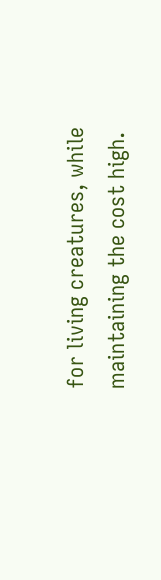for living creatures, while maintaining the cost high.